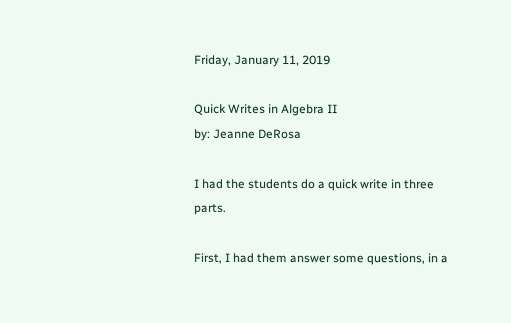Friday, January 11, 2019

Quick Writes in Algebra II
by: Jeanne DeRosa

I had the students do a quick write in three parts.

First, I had them answer some questions, in a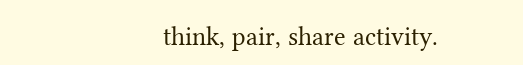think, pair, share activity.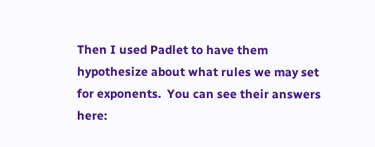Then I used Padlet to have them hypothesize about what rules we may set for exponents.  You can see their answers here: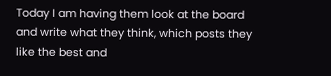Today I am having them look at the board and write what they think, which posts they like the best and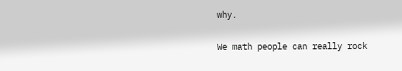why.

We math people can really rock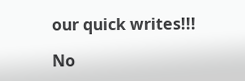our quick writes!!!

No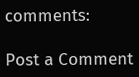comments:

Post a Comment